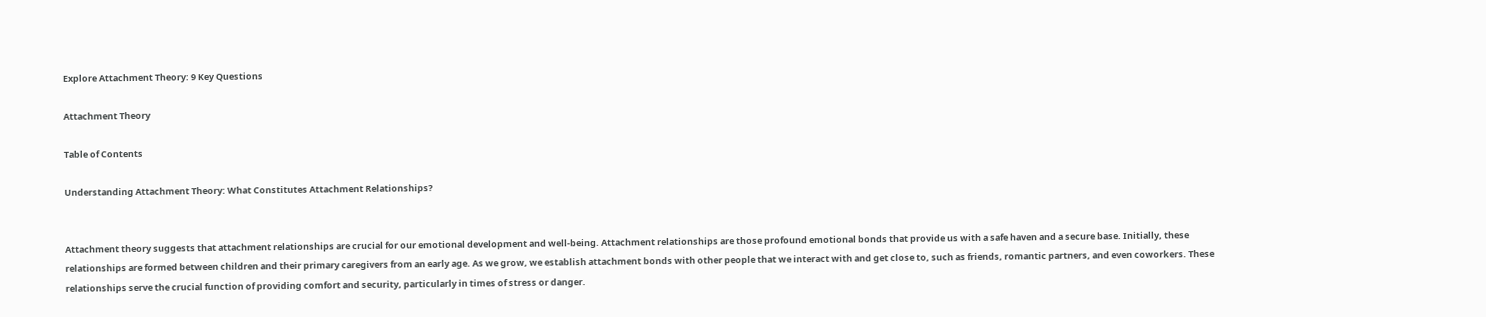Explore Attachment Theory: 9 Key Questions

Attachment Theory

Table of Contents

Understanding Attachment Theory: What Constitutes Attachment Relationships?


Attachment theory suggests that attachment relationships are crucial for our emotional development and well-being. Attachment relationships are those profound emotional bonds that provide us with a safe haven and a secure base. Initially, these relationships are formed between children and their primary caregivers from an early age. As we grow, we establish attachment bonds with other people that we interact with and get close to, such as friends, romantic partners, and even coworkers. These relationships serve the crucial function of providing comfort and security, particularly in times of stress or danger.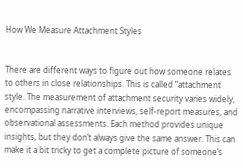How We Measure Attachment Styles


There are different ways to figure out how someone relates to others in close relationships. This is called “attachment style. The measurement of attachment security varies widely, encompassing narrative interviews, self-report measures, and observational assessments. Each method provides unique insights, but they don’t always give the same answer. This can make it a bit tricky to get a complete picture of someone’s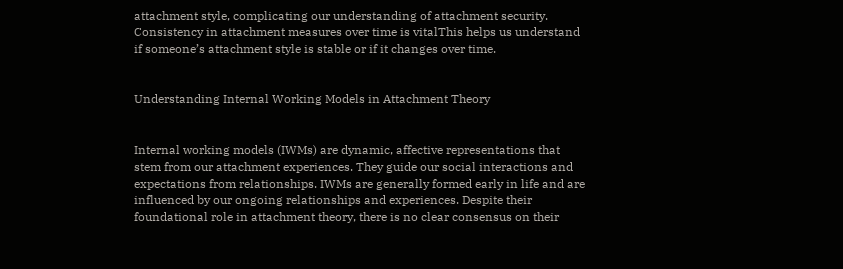attachment style, complicating our understanding of attachment security. Consistency in attachment measures over time is vitalThis helps us understand if someone’s attachment style is stable or if it changes over time.


Understanding Internal Working Models in Attachment Theory


Internal working models (IWMs) are dynamic, affective representations that stem from our attachment experiences. They guide our social interactions and expectations from relationships. IWMs are generally formed early in life and are influenced by our ongoing relationships and experiences. Despite their foundational role in attachment theory, there is no clear consensus on their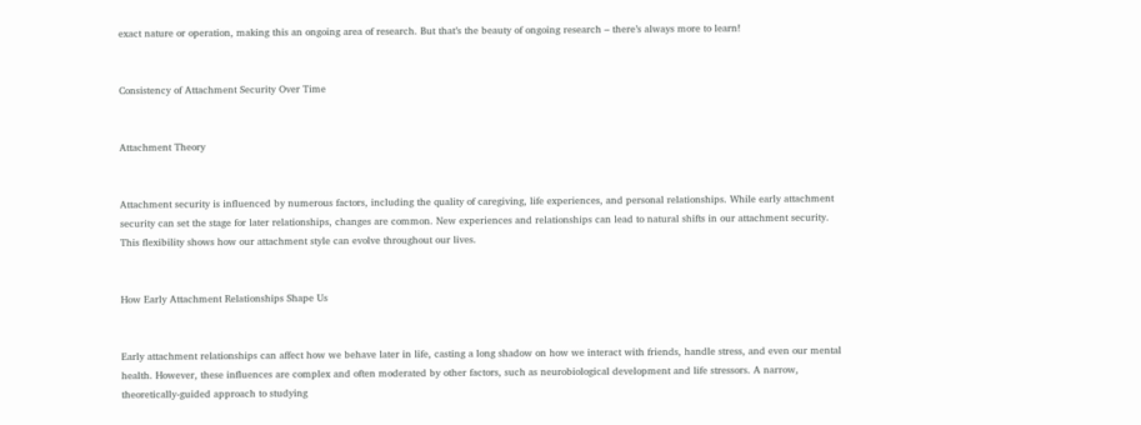exact nature or operation, making this an ongoing area of research. But that’s the beauty of ongoing research – there’s always more to learn!


Consistency of Attachment Security Over Time


Attachment Theory


Attachment security is influenced by numerous factors, including the quality of caregiving, life experiences, and personal relationships. While early attachment security can set the stage for later relationships, changes are common. New experiences and relationships can lead to natural shifts in our attachment security. This flexibility shows how our attachment style can evolve throughout our lives.


How Early Attachment Relationships Shape Us


Early attachment relationships can affect how we behave later in life, casting a long shadow on how we interact with friends, handle stress, and even our mental health. However, these influences are complex and often moderated by other factors, such as neurobiological development and life stressors. A narrow, theoretically-guided approach to studying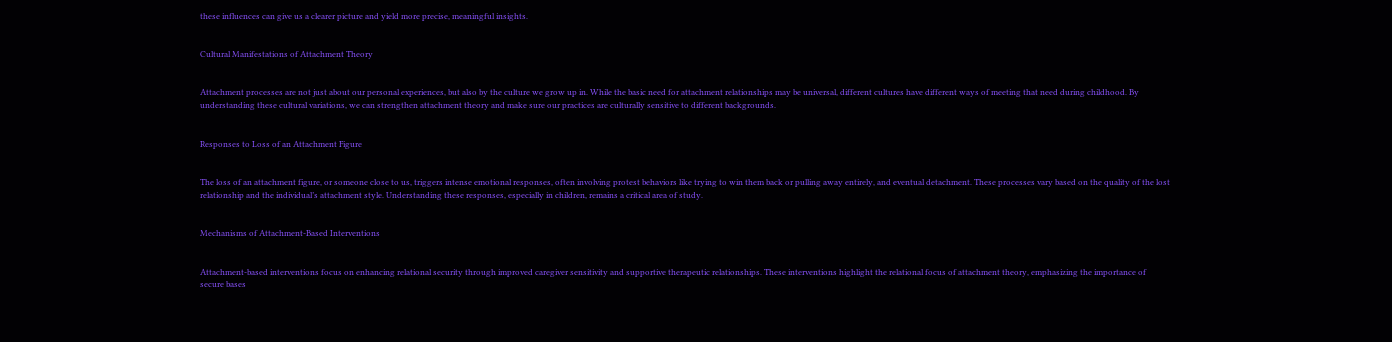these influences can give us a clearer picture and yield more precise, meaningful insights.


Cultural Manifestations of Attachment Theory


Attachment processes are not just about our personal experiences, but also by the culture we grow up in. While the basic need for attachment relationships may be universal, different cultures have different ways of meeting that need during childhood. By understanding these cultural variations, we can strengthen attachment theory and make sure our practices are culturally sensitive to different backgrounds.


Responses to Loss of an Attachment Figure


The loss of an attachment figure, or someone close to us, triggers intense emotional responses, often involving protest behaviors like trying to win them back or pulling away entirely, and eventual detachment. These processes vary based on the quality of the lost relationship and the individual’s attachment style. Understanding these responses, especially in children, remains a critical area of study.


Mechanisms of Attachment-Based Interventions


Attachment-based interventions focus on enhancing relational security through improved caregiver sensitivity and supportive therapeutic relationships. These interventions highlight the relational focus of attachment theory, emphasizing the importance of secure bases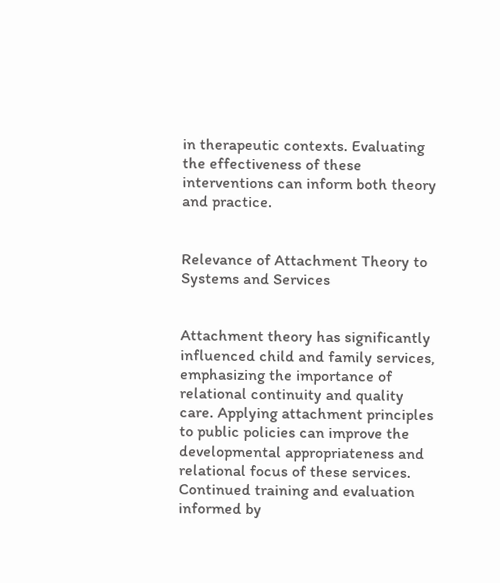in therapeutic contexts. Evaluating the effectiveness of these interventions can inform both theory and practice.


Relevance of Attachment Theory to Systems and Services


Attachment theory has significantly influenced child and family services, emphasizing the importance of relational continuity and quality care. Applying attachment principles to public policies can improve the developmental appropriateness and relational focus of these services. Continued training and evaluation informed by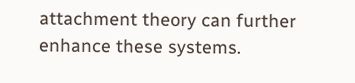attachment theory can further enhance these systems.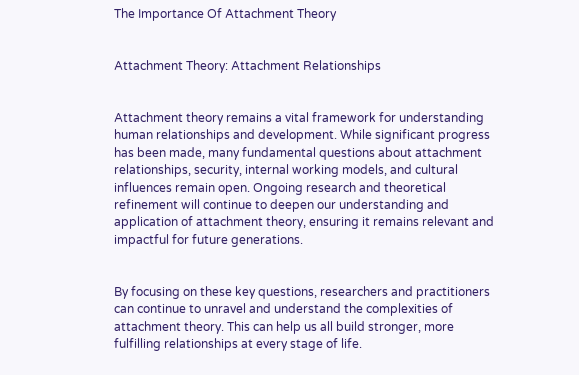The Importance Of Attachment Theory


Attachment Theory: Attachment Relationships


Attachment theory remains a vital framework for understanding human relationships and development. While significant progress has been made, many fundamental questions about attachment relationships, security, internal working models, and cultural influences remain open. Ongoing research and theoretical refinement will continue to deepen our understanding and application of attachment theory, ensuring it remains relevant and impactful for future generations.


By focusing on these key questions, researchers and practitioners can continue to unravel and understand the complexities of attachment theory. This can help us all build stronger, more fulfilling relationships at every stage of life.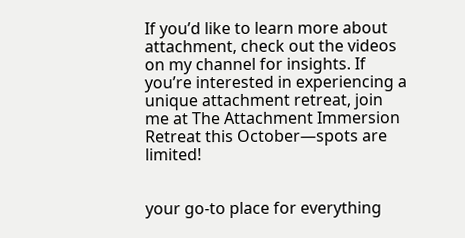If you’d like to learn more about attachment, check out the videos on my channel for insights. If you’re interested in experiencing a unique attachment retreat, join me at The Attachment Immersion Retreat this October—spots are limited!


your go-to place for everything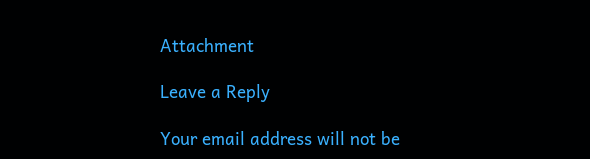Attachment

Leave a Reply

Your email address will not be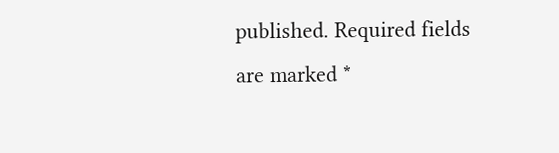published. Required fields are marked *